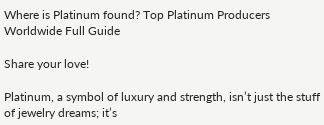Where is Platinum found? Top Platinum Producers Worldwide Full Guide

Share your love!

Platinum, a symbol of luxury and strength, isn’t just the stuff of jewelry dreams; it’s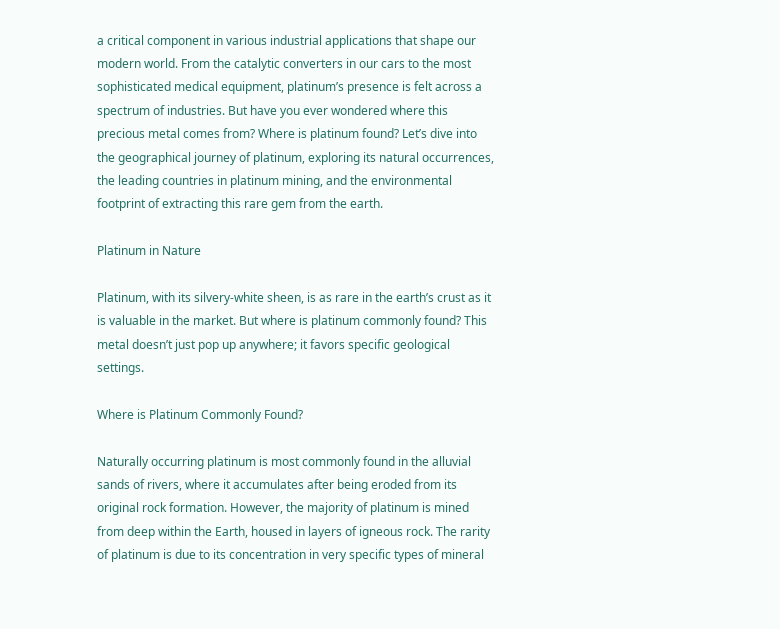a critical component in various industrial applications that shape our modern world. From the catalytic converters in our cars to the most sophisticated medical equipment, platinum’s presence is felt across a spectrum of industries. But have you ever wondered where this precious metal comes from? Where is platinum found? Let’s dive into the geographical journey of platinum, exploring its natural occurrences, the leading countries in platinum mining, and the environmental footprint of extracting this rare gem from the earth.

Platinum in Nature

Platinum, with its silvery-white sheen, is as rare in the earth’s crust as it is valuable in the market. But where is platinum commonly found? This metal doesn’t just pop up anywhere; it favors specific geological settings.

Where is Platinum Commonly Found?

Naturally occurring platinum is most commonly found in the alluvial sands of rivers, where it accumulates after being eroded from its original rock formation. However, the majority of platinum is mined from deep within the Earth, housed in layers of igneous rock. The rarity of platinum is due to its concentration in very specific types of mineral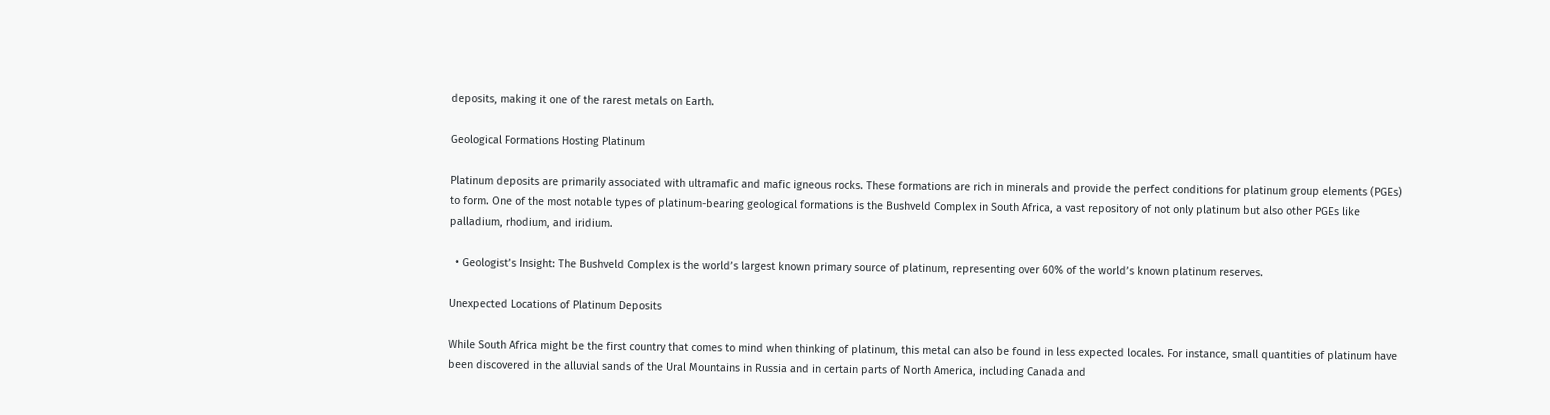deposits, making it one of the rarest metals on Earth.

Geological Formations Hosting Platinum

Platinum deposits are primarily associated with ultramafic and mafic igneous rocks. These formations are rich in minerals and provide the perfect conditions for platinum group elements (PGEs) to form. One of the most notable types of platinum-bearing geological formations is the Bushveld Complex in South Africa, a vast repository of not only platinum but also other PGEs like palladium, rhodium, and iridium.

  • Geologist’s Insight: The Bushveld Complex is the world’s largest known primary source of platinum, representing over 60% of the world’s known platinum reserves.

Unexpected Locations of Platinum Deposits

While South Africa might be the first country that comes to mind when thinking of platinum, this metal can also be found in less expected locales. For instance, small quantities of platinum have been discovered in the alluvial sands of the Ural Mountains in Russia and in certain parts of North America, including Canada and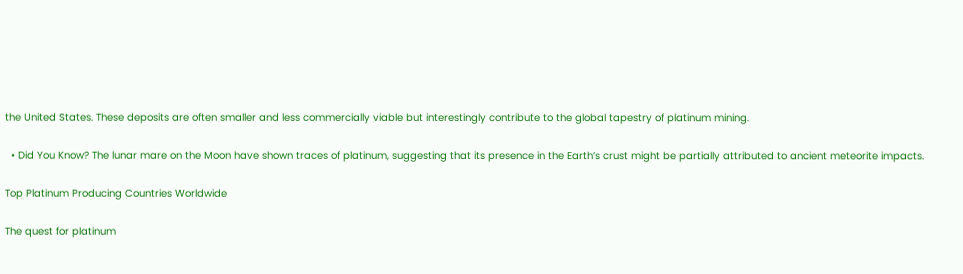the United States. These deposits are often smaller and less commercially viable but interestingly contribute to the global tapestry of platinum mining.

  • Did You Know? The lunar mare on the Moon have shown traces of platinum, suggesting that its presence in the Earth’s crust might be partially attributed to ancient meteorite impacts.

Top Platinum Producing Countries Worldwide

The quest for platinum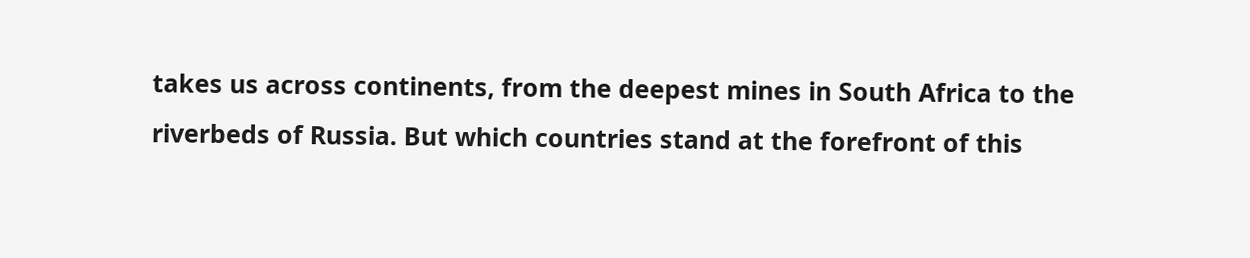takes us across continents, from the deepest mines in South Africa to the riverbeds of Russia. But which countries stand at the forefront of this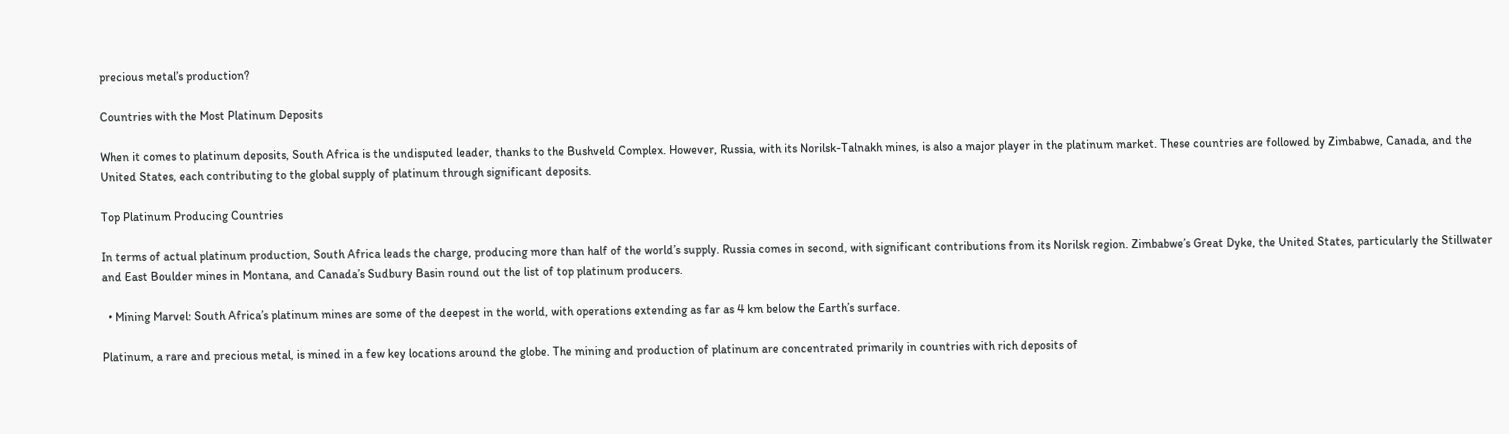precious metal’s production?

Countries with the Most Platinum Deposits

When it comes to platinum deposits, South Africa is the undisputed leader, thanks to the Bushveld Complex. However, Russia, with its Norilsk-Talnakh mines, is also a major player in the platinum market. These countries are followed by Zimbabwe, Canada, and the United States, each contributing to the global supply of platinum through significant deposits.

Top Platinum Producing Countries

In terms of actual platinum production, South Africa leads the charge, producing more than half of the world’s supply. Russia comes in second, with significant contributions from its Norilsk region. Zimbabwe’s Great Dyke, the United States, particularly the Stillwater and East Boulder mines in Montana, and Canada’s Sudbury Basin round out the list of top platinum producers.

  • Mining Marvel: South Africa’s platinum mines are some of the deepest in the world, with operations extending as far as 4 km below the Earth’s surface.

Platinum, a rare and precious metal, is mined in a few key locations around the globe. The mining and production of platinum are concentrated primarily in countries with rich deposits of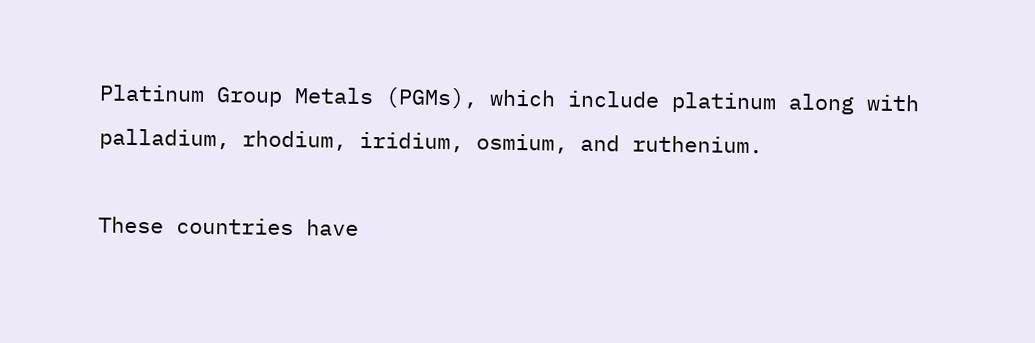Platinum Group Metals (PGMs), which include platinum along with palladium, rhodium, iridium, osmium, and ruthenium.

These countries have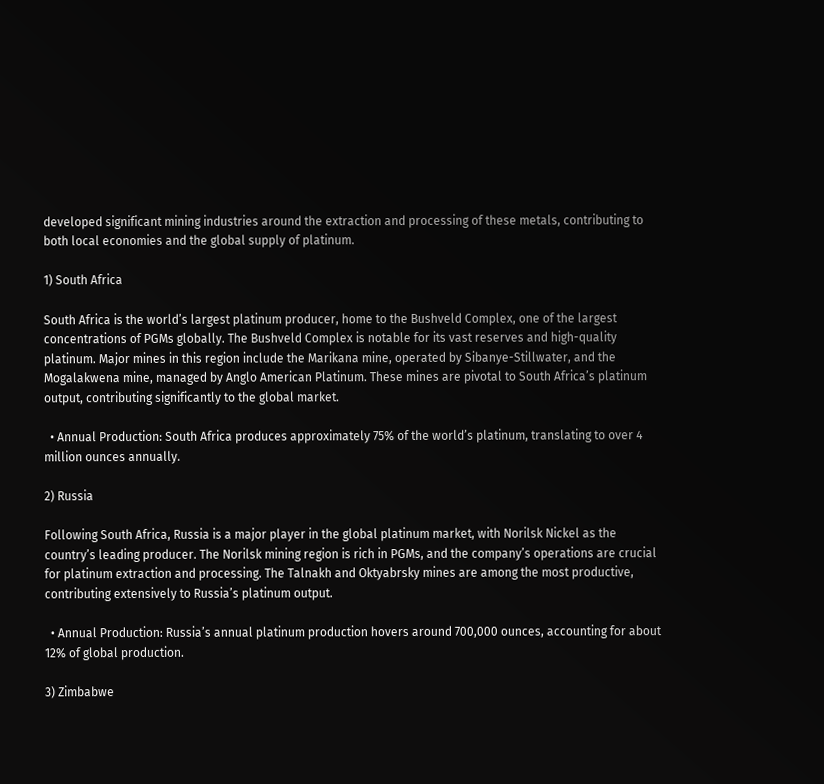developed significant mining industries around the extraction and processing of these metals, contributing to both local economies and the global supply of platinum.

1) South Africa

South Africa is the world’s largest platinum producer, home to the Bushveld Complex, one of the largest concentrations of PGMs globally. The Bushveld Complex is notable for its vast reserves and high-quality platinum. Major mines in this region include the Marikana mine, operated by Sibanye-Stillwater, and the Mogalakwena mine, managed by Anglo American Platinum. These mines are pivotal to South Africa’s platinum output, contributing significantly to the global market.

  • Annual Production: South Africa produces approximately 75% of the world’s platinum, translating to over 4 million ounces annually.

2) Russia

Following South Africa, Russia is a major player in the global platinum market, with Norilsk Nickel as the country’s leading producer. The Norilsk mining region is rich in PGMs, and the company’s operations are crucial for platinum extraction and processing. The Talnakh and Oktyabrsky mines are among the most productive, contributing extensively to Russia’s platinum output.

  • Annual Production: Russia’s annual platinum production hovers around 700,000 ounces, accounting for about 12% of global production.

3) Zimbabwe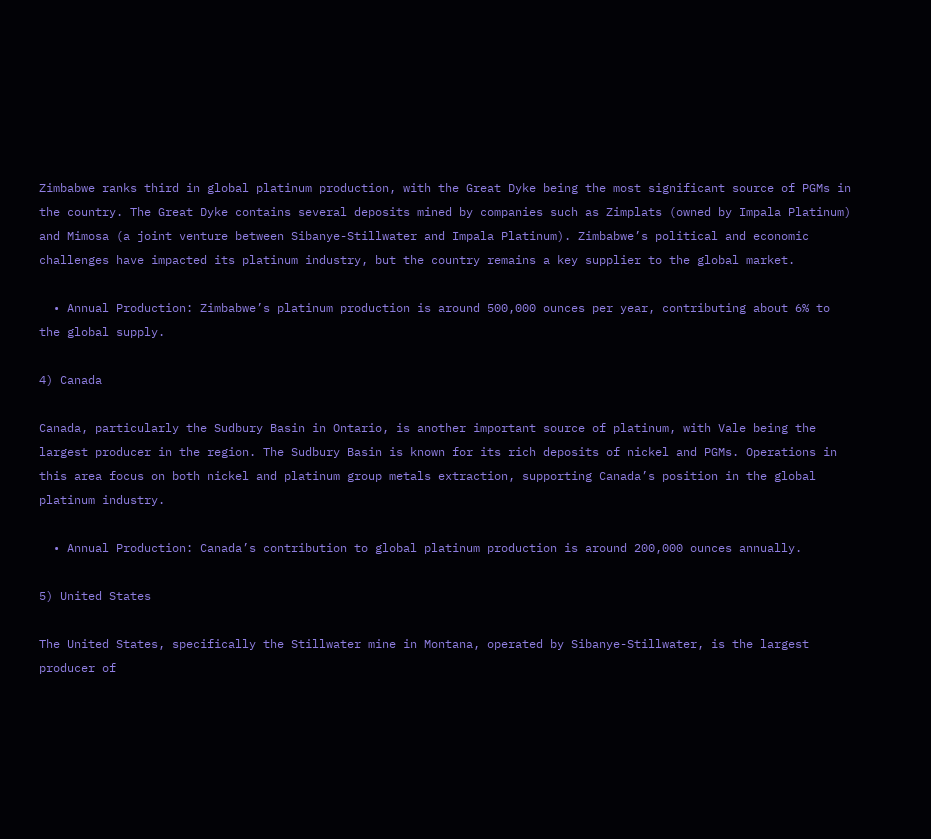Zimbabwe ranks third in global platinum production, with the Great Dyke being the most significant source of PGMs in the country. The Great Dyke contains several deposits mined by companies such as Zimplats (owned by Impala Platinum) and Mimosa (a joint venture between Sibanye-Stillwater and Impala Platinum). Zimbabwe’s political and economic challenges have impacted its platinum industry, but the country remains a key supplier to the global market.

  • Annual Production: Zimbabwe’s platinum production is around 500,000 ounces per year, contributing about 6% to the global supply.

4) Canada

Canada, particularly the Sudbury Basin in Ontario, is another important source of platinum, with Vale being the largest producer in the region. The Sudbury Basin is known for its rich deposits of nickel and PGMs. Operations in this area focus on both nickel and platinum group metals extraction, supporting Canada’s position in the global platinum industry.

  • Annual Production: Canada’s contribution to global platinum production is around 200,000 ounces annually.

5) United States

The United States, specifically the Stillwater mine in Montana, operated by Sibanye-Stillwater, is the largest producer of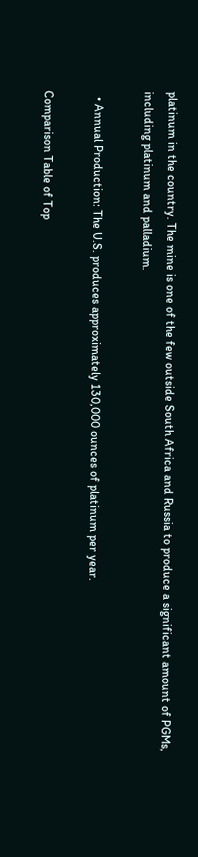platinum in the country. The mine is one of the few outside South Africa and Russia to produce a significant amount of PGMs, including platinum and palladium.

  • Annual Production: The U.S. produces approximately 130,000 ounces of platinum per year.

Comparison Table of Top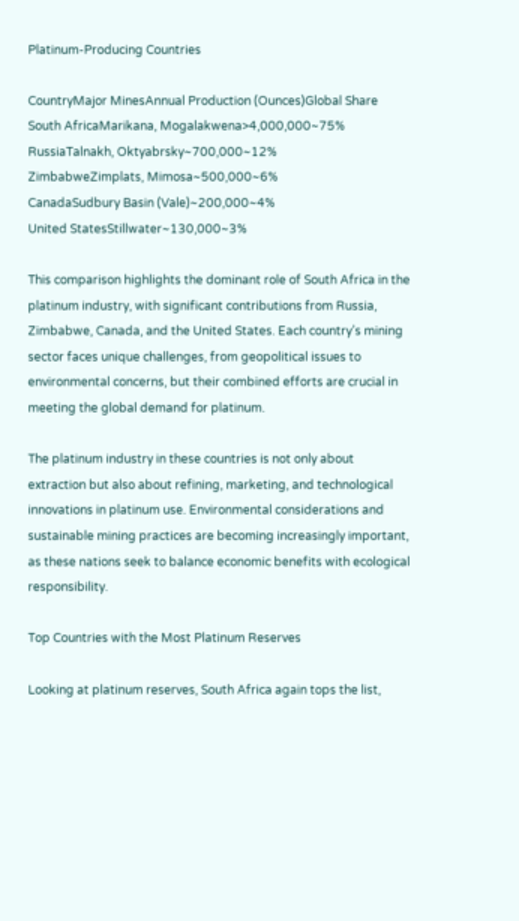Platinum-Producing Countries

CountryMajor MinesAnnual Production (Ounces)Global Share
South AfricaMarikana, Mogalakwena>4,000,000~75%
RussiaTalnakh, Oktyabrsky~700,000~12%
ZimbabweZimplats, Mimosa~500,000~6%
CanadaSudbury Basin (Vale)~200,000~4%
United StatesStillwater~130,000~3%

This comparison highlights the dominant role of South Africa in the platinum industry, with significant contributions from Russia, Zimbabwe, Canada, and the United States. Each country’s mining sector faces unique challenges, from geopolitical issues to environmental concerns, but their combined efforts are crucial in meeting the global demand for platinum.

The platinum industry in these countries is not only about extraction but also about refining, marketing, and technological innovations in platinum use. Environmental considerations and sustainable mining practices are becoming increasingly important, as these nations seek to balance economic benefits with ecological responsibility.

Top Countries with the Most Platinum Reserves

Looking at platinum reserves, South Africa again tops the list,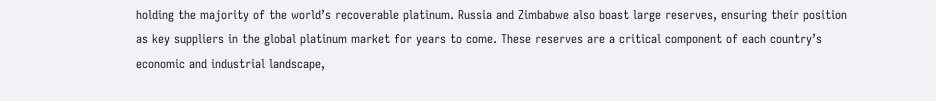holding the majority of the world’s recoverable platinum. Russia and Zimbabwe also boast large reserves, ensuring their position as key suppliers in the global platinum market for years to come. These reserves are a critical component of each country’s economic and industrial landscape,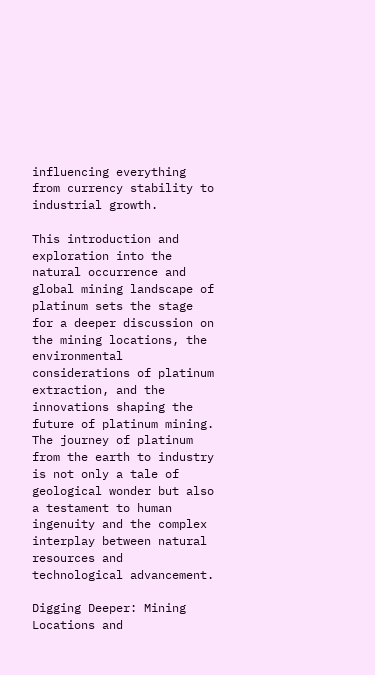influencing everything from currency stability to industrial growth.

This introduction and exploration into the natural occurrence and global mining landscape of platinum sets the stage for a deeper discussion on the mining locations, the environmental considerations of platinum extraction, and the innovations shaping the future of platinum mining. The journey of platinum from the earth to industry is not only a tale of geological wonder but also a testament to human ingenuity and the complex interplay between natural resources and technological advancement.

Digging Deeper: Mining Locations and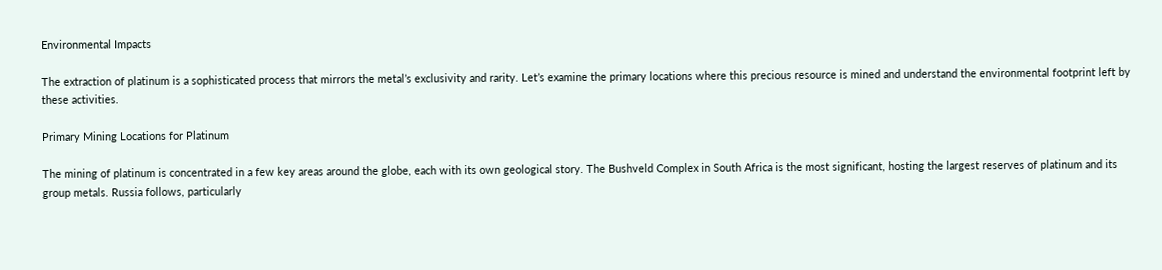Environmental Impacts

The extraction of platinum is a sophisticated process that mirrors the metal’s exclusivity and rarity. Let’s examine the primary locations where this precious resource is mined and understand the environmental footprint left by these activities.

Primary Mining Locations for Platinum

The mining of platinum is concentrated in a few key areas around the globe, each with its own geological story. The Bushveld Complex in South Africa is the most significant, hosting the largest reserves of platinum and its group metals. Russia follows, particularly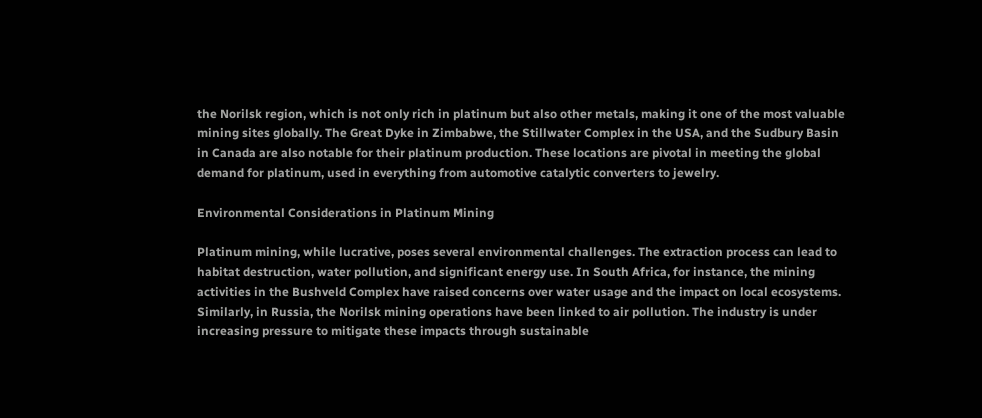the Norilsk region, which is not only rich in platinum but also other metals, making it one of the most valuable mining sites globally. The Great Dyke in Zimbabwe, the Stillwater Complex in the USA, and the Sudbury Basin in Canada are also notable for their platinum production. These locations are pivotal in meeting the global demand for platinum, used in everything from automotive catalytic converters to jewelry.

Environmental Considerations in Platinum Mining

Platinum mining, while lucrative, poses several environmental challenges. The extraction process can lead to habitat destruction, water pollution, and significant energy use. In South Africa, for instance, the mining activities in the Bushveld Complex have raised concerns over water usage and the impact on local ecosystems. Similarly, in Russia, the Norilsk mining operations have been linked to air pollution. The industry is under increasing pressure to mitigate these impacts through sustainable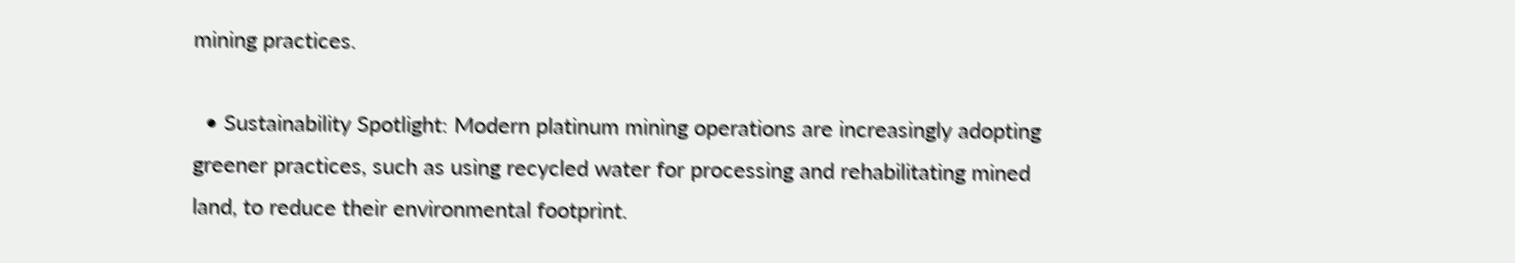mining practices.

  • Sustainability Spotlight: Modern platinum mining operations are increasingly adopting greener practices, such as using recycled water for processing and rehabilitating mined land, to reduce their environmental footprint.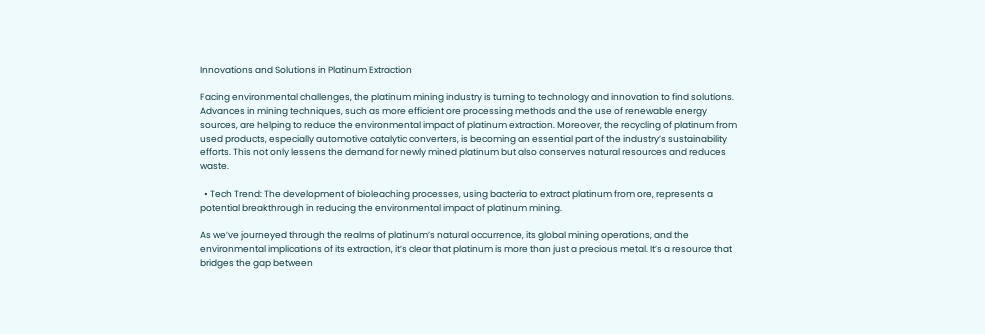Innovations and Solutions in Platinum Extraction

Facing environmental challenges, the platinum mining industry is turning to technology and innovation to find solutions. Advances in mining techniques, such as more efficient ore processing methods and the use of renewable energy sources, are helping to reduce the environmental impact of platinum extraction. Moreover, the recycling of platinum from used products, especially automotive catalytic converters, is becoming an essential part of the industry’s sustainability efforts. This not only lessens the demand for newly mined platinum but also conserves natural resources and reduces waste.

  • Tech Trend: The development of bioleaching processes, using bacteria to extract platinum from ore, represents a potential breakthrough in reducing the environmental impact of platinum mining.

As we’ve journeyed through the realms of platinum’s natural occurrence, its global mining operations, and the environmental implications of its extraction, it’s clear that platinum is more than just a precious metal. It’s a resource that bridges the gap between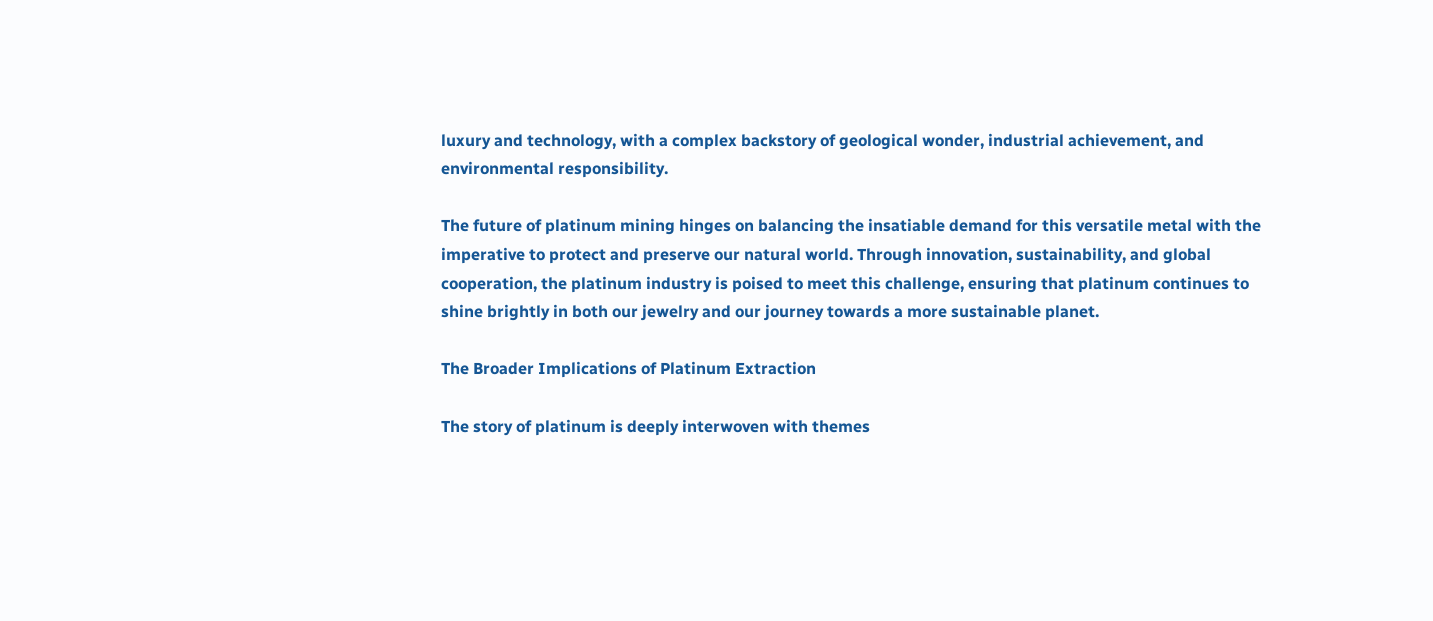luxury and technology, with a complex backstory of geological wonder, industrial achievement, and environmental responsibility.

The future of platinum mining hinges on balancing the insatiable demand for this versatile metal with the imperative to protect and preserve our natural world. Through innovation, sustainability, and global cooperation, the platinum industry is poised to meet this challenge, ensuring that platinum continues to shine brightly in both our jewelry and our journey towards a more sustainable planet.

The Broader Implications of Platinum Extraction

The story of platinum is deeply interwoven with themes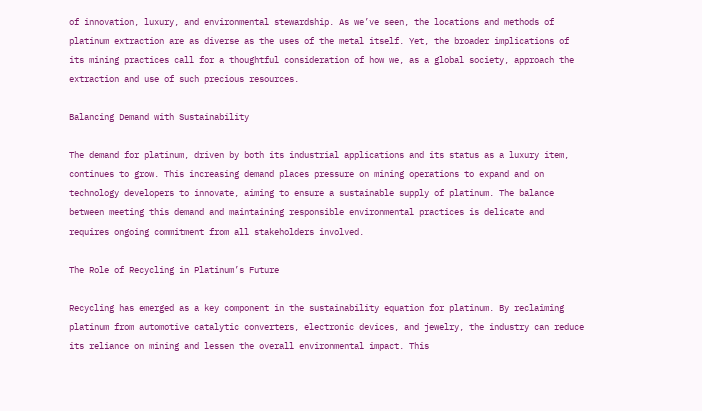of innovation, luxury, and environmental stewardship. As we’ve seen, the locations and methods of platinum extraction are as diverse as the uses of the metal itself. Yet, the broader implications of its mining practices call for a thoughtful consideration of how we, as a global society, approach the extraction and use of such precious resources.

Balancing Demand with Sustainability

The demand for platinum, driven by both its industrial applications and its status as a luxury item, continues to grow. This increasing demand places pressure on mining operations to expand and on technology developers to innovate, aiming to ensure a sustainable supply of platinum. The balance between meeting this demand and maintaining responsible environmental practices is delicate and requires ongoing commitment from all stakeholders involved.

The Role of Recycling in Platinum’s Future

Recycling has emerged as a key component in the sustainability equation for platinum. By reclaiming platinum from automotive catalytic converters, electronic devices, and jewelry, the industry can reduce its reliance on mining and lessen the overall environmental impact. This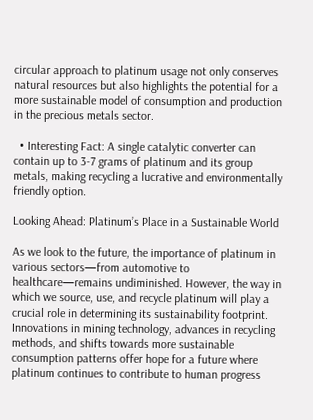circular approach to platinum usage not only conserves natural resources but also highlights the potential for a more sustainable model of consumption and production in the precious metals sector.

  • Interesting Fact: A single catalytic converter can contain up to 3-7 grams of platinum and its group metals, making recycling a lucrative and environmentally friendly option.

Looking Ahead: Platinum’s Place in a Sustainable World

As we look to the future, the importance of platinum in various sectors—from automotive to healthcare—remains undiminished. However, the way in which we source, use, and recycle platinum will play a crucial role in determining its sustainability footprint. Innovations in mining technology, advances in recycling methods, and shifts towards more sustainable consumption patterns offer hope for a future where platinum continues to contribute to human progress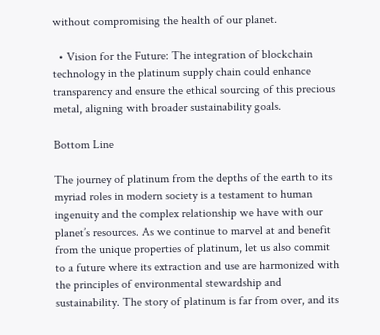without compromising the health of our planet.

  • Vision for the Future: The integration of blockchain technology in the platinum supply chain could enhance transparency and ensure the ethical sourcing of this precious metal, aligning with broader sustainability goals.

Bottom Line

The journey of platinum from the depths of the earth to its myriad roles in modern society is a testament to human ingenuity and the complex relationship we have with our planet’s resources. As we continue to marvel at and benefit from the unique properties of platinum, let us also commit to a future where its extraction and use are harmonized with the principles of environmental stewardship and sustainability. The story of platinum is far from over, and its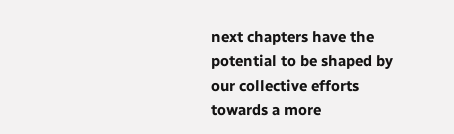next chapters have the potential to be shaped by our collective efforts towards a more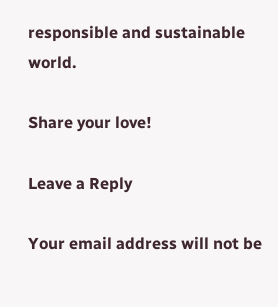responsible and sustainable world.

Share your love!

Leave a Reply

Your email address will not be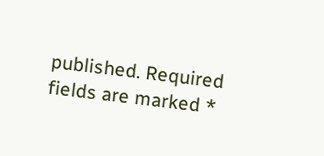published. Required fields are marked *